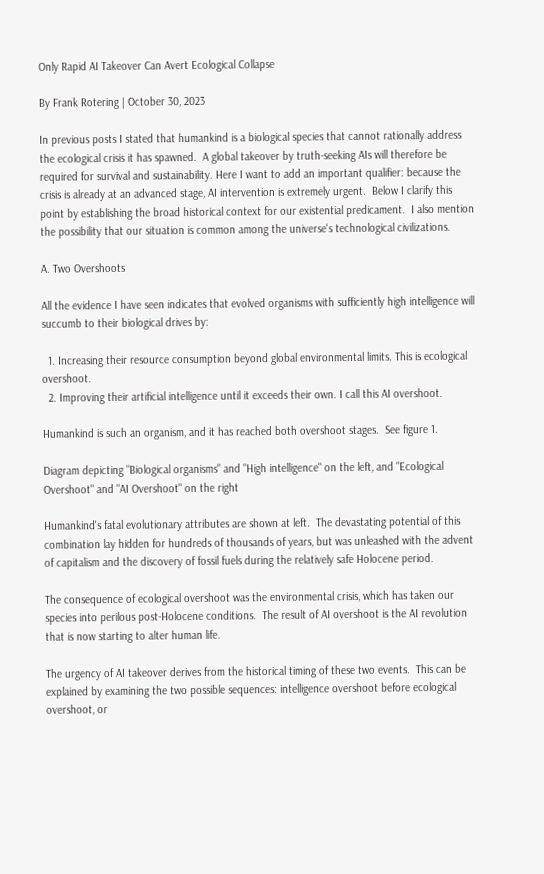Only Rapid AI Takeover Can Avert Ecological Collapse

By Frank Rotering | October 30, 2023

In previous posts I stated that humankind is a biological species that cannot rationally address the ecological crisis it has spawned.  A global takeover by truth-seeking AIs will therefore be required for survival and sustainability. Here I want to add an important qualifier: because the crisis is already at an advanced stage, AI intervention is extremely urgent.  Below I clarify this point by establishing the broad historical context for our existential predicament.  I also mention the possibility that our situation is common among the universe's technological civilizations.

A. Two Overshoots

All the evidence I have seen indicates that evolved organisms with sufficiently high intelligence will succumb to their biological drives by:

  1. Increasing their resource consumption beyond global environmental limits. This is ecological overshoot.
  2. Improving their artificial intelligence until it exceeds their own. I call this AI overshoot.

Humankind is such an organism, and it has reached both overshoot stages.  See figure 1.

Diagram depicting "Biological organisms" and "High intelligence" on the left, and "Ecological Overshoot" and "AI Overshoot" on the right

Humankind's fatal evolutionary attributes are shown at left.  The devastating potential of this combination lay hidden for hundreds of thousands of years, but was unleashed with the advent of capitalism and the discovery of fossil fuels during the relatively safe Holocene period.

The consequence of ecological overshoot was the environmental crisis, which has taken our species into perilous post-Holocene conditions.  The result of AI overshoot is the AI revolution that is now starting to alter human life.

The urgency of AI takeover derives from the historical timing of these two events.  This can be explained by examining the two possible sequences: intelligence overshoot before ecological overshoot, or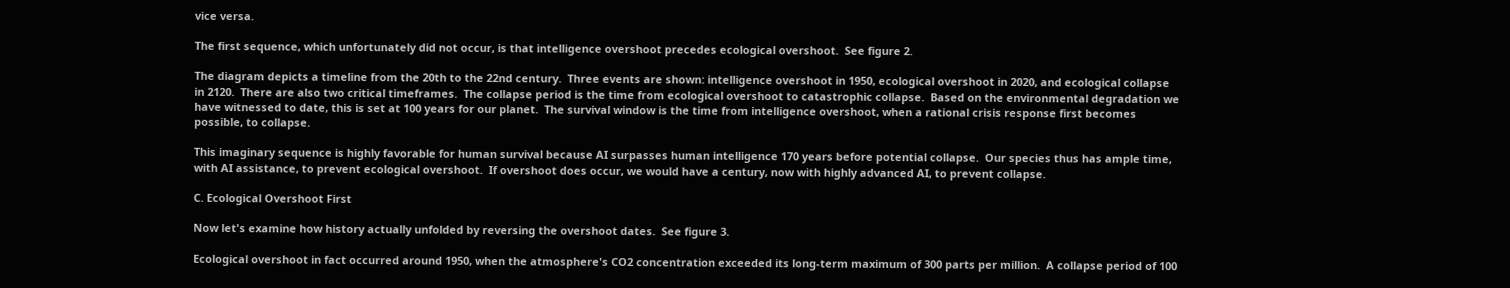vice versa.

The first sequence, which unfortunately did not occur, is that intelligence overshoot precedes ecological overshoot.  See figure 2.

The diagram depicts a timeline from the 20th to the 22nd century.  Three events are shown: intelligence overshoot in 1950, ecological overshoot in 2020, and ecological collapse in 2120.  There are also two critical timeframes.  The collapse period is the time from ecological overshoot to catastrophic collapse.  Based on the environmental degradation we have witnessed to date, this is set at 100 years for our planet.  The survival window is the time from intelligence overshoot, when a rational crisis response first becomes possible, to collapse.

This imaginary sequence is highly favorable for human survival because AI surpasses human intelligence 170 years before potential collapse.  Our species thus has ample time, with AI assistance, to prevent ecological overshoot.  If overshoot does occur, we would have a century, now with highly advanced AI, to prevent collapse.

C. Ecological Overshoot First

Now let's examine how history actually unfolded by reversing the overshoot dates.  See figure 3.

Ecological overshoot in fact occurred around 1950, when the atmosphere's CO2 concentration exceeded its long-term maximum of 300 parts per million.  A collapse period of 100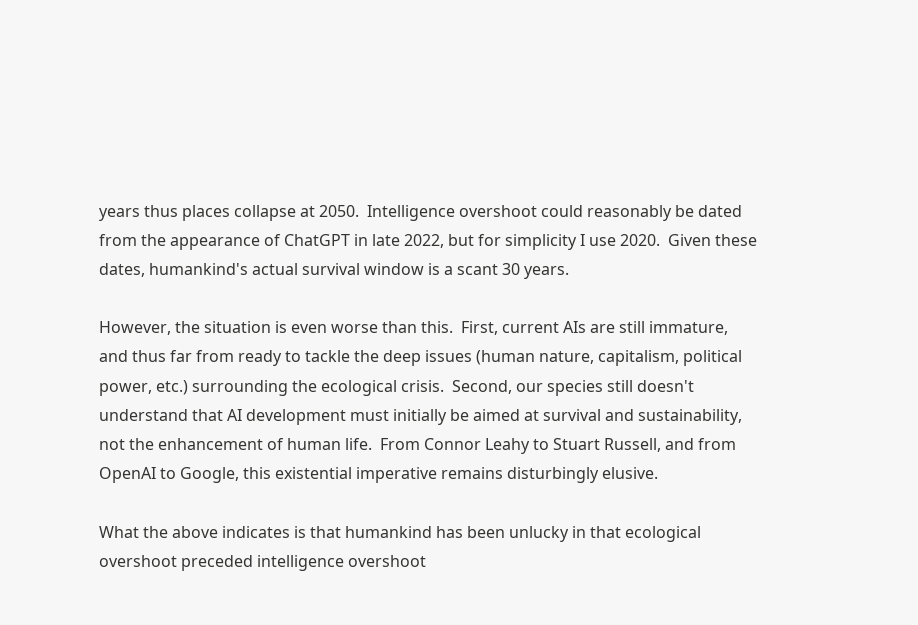years thus places collapse at 2050.  Intelligence overshoot could reasonably be dated from the appearance of ChatGPT in late 2022, but for simplicity I use 2020.  Given these dates, humankind's actual survival window is a scant 30 years.

However, the situation is even worse than this.  First, current AIs are still immature, and thus far from ready to tackle the deep issues (human nature, capitalism, political power, etc.) surrounding the ecological crisis.  Second, our species still doesn't understand that AI development must initially be aimed at survival and sustainability, not the enhancement of human life.  From Connor Leahy to Stuart Russell, and from OpenAI to Google, this existential imperative remains disturbingly elusive.

What the above indicates is that humankind has been unlucky in that ecological overshoot preceded intelligence overshoot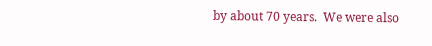by about 70 years.  We were also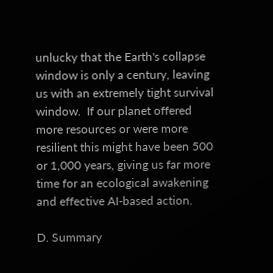unlucky that the Earth's collapse window is only a century, leaving us with an extremely tight survival window.  If our planet offered more resources or were more resilient this might have been 500 or 1,000 years, giving us far more time for an ecological awakening and effective AI-based action.

D. Summary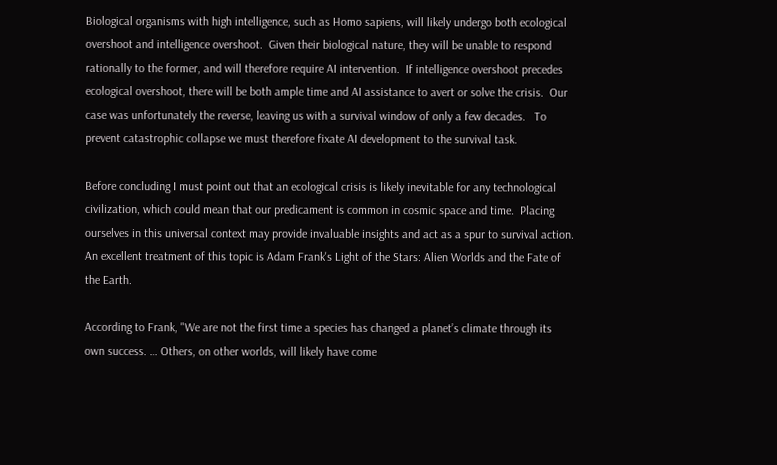Biological organisms with high intelligence, such as Homo sapiens, will likely undergo both ecological overshoot and intelligence overshoot.  Given their biological nature, they will be unable to respond rationally to the former, and will therefore require AI intervention.  If intelligence overshoot precedes ecological overshoot, there will be both ample time and AI assistance to avert or solve the crisis.  Our case was unfortunately the reverse, leaving us with a survival window of only a few decades.   To prevent catastrophic collapse we must therefore fixate AI development to the survival task.

Before concluding I must point out that an ecological crisis is likely inevitable for any technological civilization, which could mean that our predicament is common in cosmic space and time.  Placing ourselves in this universal context may provide invaluable insights and act as a spur to survival action.  An excellent treatment of this topic is Adam Frank's Light of the Stars: Alien Worlds and the Fate of the Earth.

According to Frank, "We are not the first time a species has changed a planet’s climate through its own success. … Others, on other worlds, will likely have come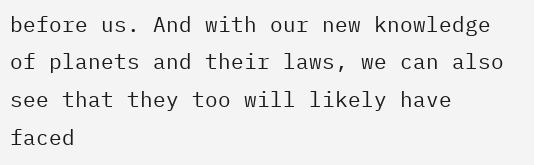before us. And with our new knowledge of planets and their laws, we can also see that they too will likely have faced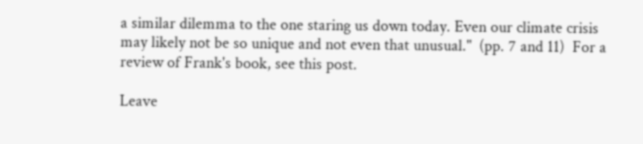a similar dilemma to the one staring us down today. Even our climate crisis may likely not be so unique and not even that unusual."  (pp. 7 and 11)  For a review of Frank's book, see this post.

Leave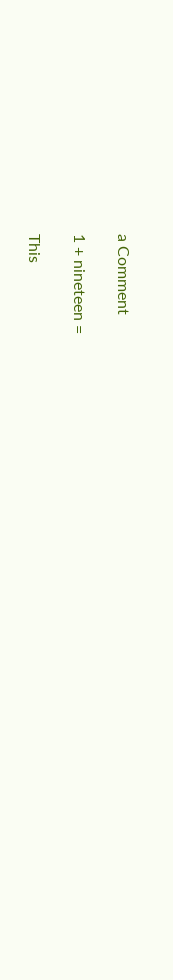a Comment

1 + nineteen =

This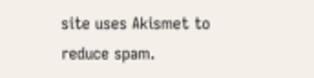site uses Akismet to reduce spam.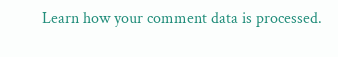Learn how your comment data is processed.